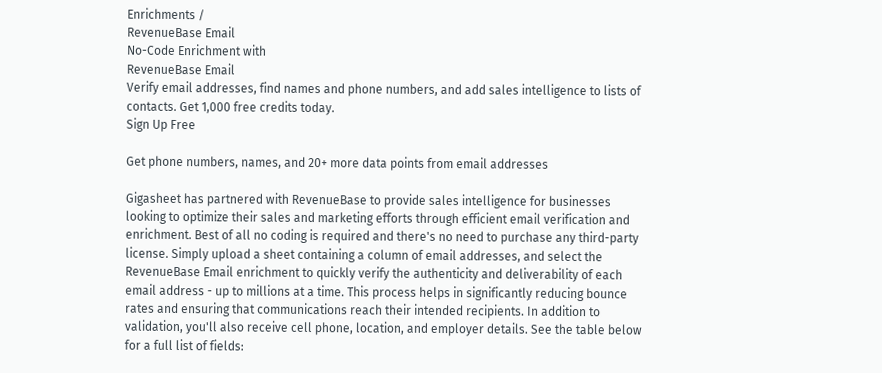Enrichments /
RevenueBase Email
No-Code Enrichment with
RevenueBase Email
Verify email addresses, find names and phone numbers, and add sales intelligence to lists of contacts. Get 1,000 free credits today.
Sign Up Free

Get phone numbers, names, and 20+ more data points from email addresses

Gigasheet has partnered with RevenueBase to provide sales intelligence for businesses looking to optimize their sales and marketing efforts through efficient email verification and enrichment. Best of all no coding is required and there's no need to purchase any third-party license. Simply upload a sheet containing a column of email addresses, and select the RevenueBase Email enrichment to quickly verify the authenticity and deliverability of each email address - up to millions at a time. This process helps in significantly reducing bounce rates and ensuring that communications reach their intended recipients. In addition to validation, you'll also receive cell phone, location, and employer details. See the table below for a full list of fields: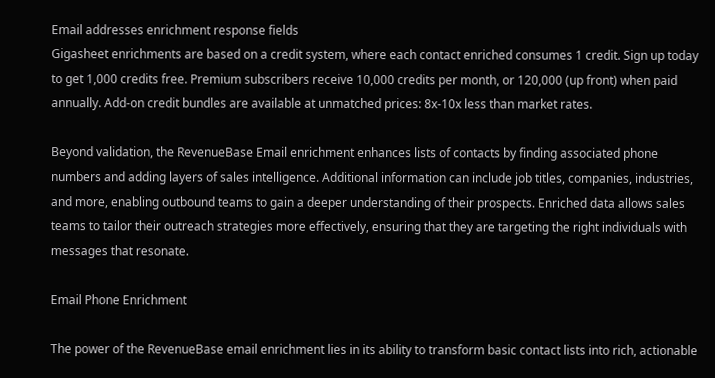Email addresses enrichment response fields
Gigasheet enrichments are based on a credit system, where each contact enriched consumes 1 credit. Sign up today to get 1,000 credits free. Premium subscribers receive 10,000 credits per month, or 120,000 (up front) when paid annually. Add-on credit bundles are available at unmatched prices: 8x-10x less than market rates.

Beyond validation, the RevenueBase Email enrichment enhances lists of contacts by finding associated phone numbers and adding layers of sales intelligence. Additional information can include job titles, companies, industries, and more, enabling outbound teams to gain a deeper understanding of their prospects. Enriched data allows sales teams to tailor their outreach strategies more effectively, ensuring that they are targeting the right individuals with messages that resonate.

Email Phone Enrichment

The power of the RevenueBase email enrichment lies in its ability to transform basic contact lists into rich, actionable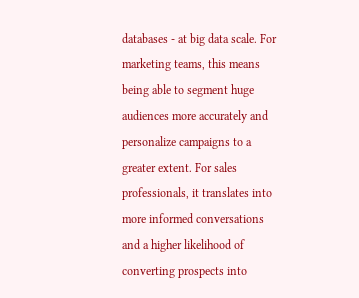databases - at big data scale. For marketing teams, this means being able to segment huge audiences more accurately and personalize campaigns to a greater extent. For sales professionals, it translates into more informed conversations and a higher likelihood of converting prospects into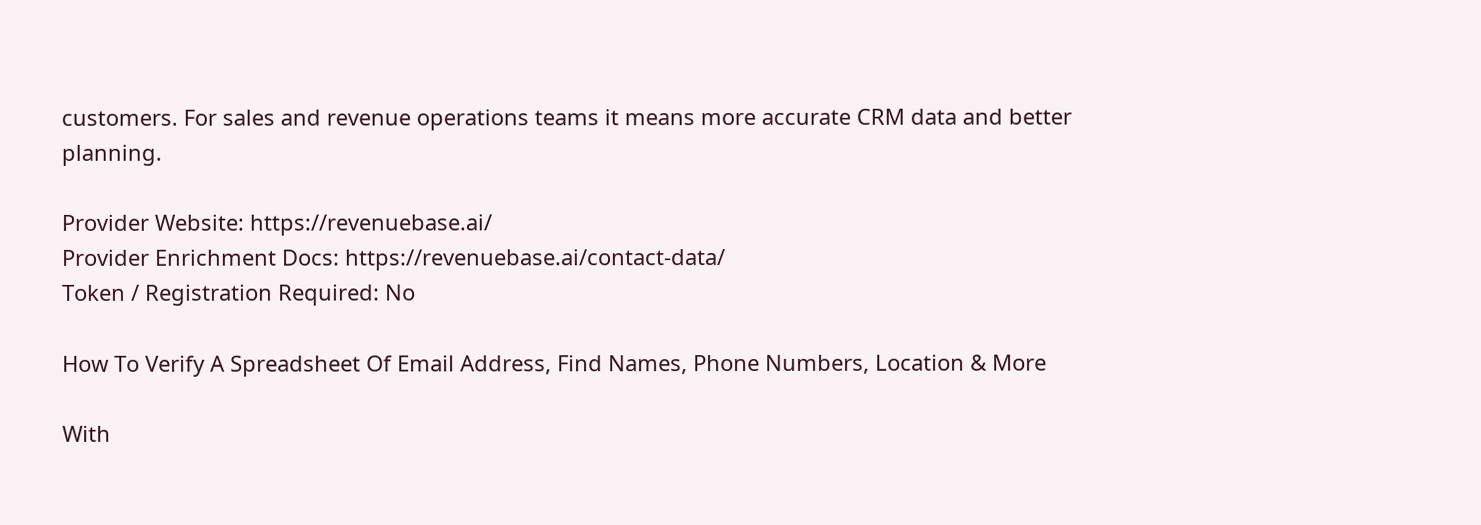customers. For sales and revenue operations teams it means more accurate CRM data and better planning.

Provider Website: https://revenuebase.ai/
Provider Enrichment Docs: https://revenuebase.ai/contact-data/
Token / Registration Required: No

How To Verify A Spreadsheet Of Email Address, Find Names, Phone Numbers, Location & More

With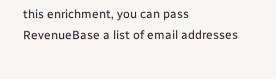this enrichment, you can pass RevenueBase a list of email addresses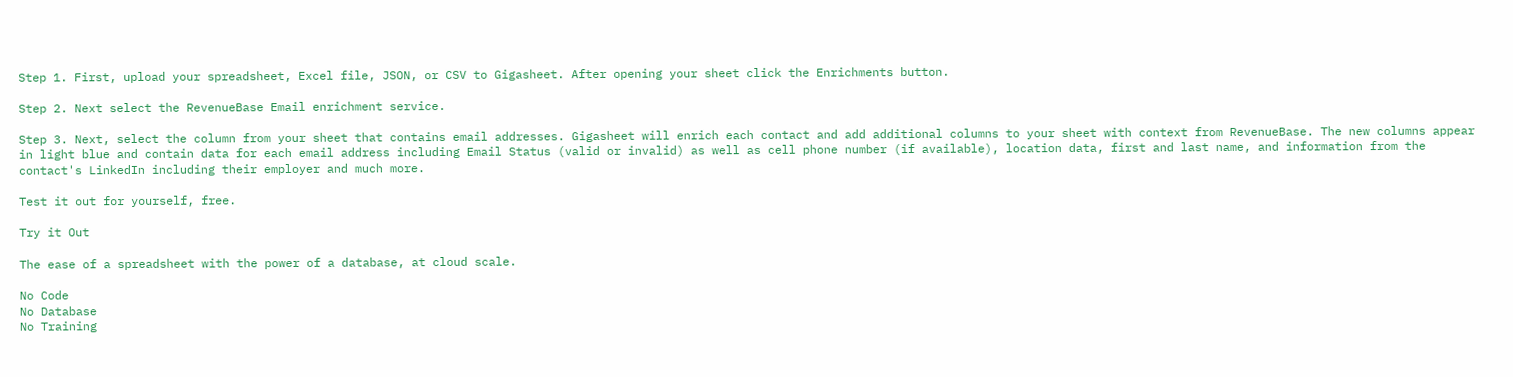Step 1. First, upload your spreadsheet, Excel file, JSON, or CSV to Gigasheet. After opening your sheet click the Enrichments button.

Step 2. Next select the RevenueBase Email enrichment service.

Step 3. Next, select the column from your sheet that contains email addresses. Gigasheet will enrich each contact and add additional columns to your sheet with context from RevenueBase. The new columns appear in light blue and contain data for each email address including Email Status (valid or invalid) as well as cell phone number (if available), location data, first and last name, and information from the contact's LinkedIn including their employer and much more.

Test it out for yourself, free.

Try it Out

The ease of a spreadsheet with the power of a database, at cloud scale.

No Code
No Database
No Training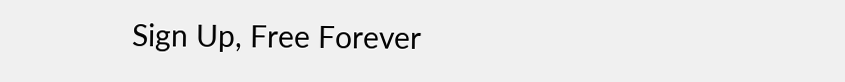Sign Up, Free Forever